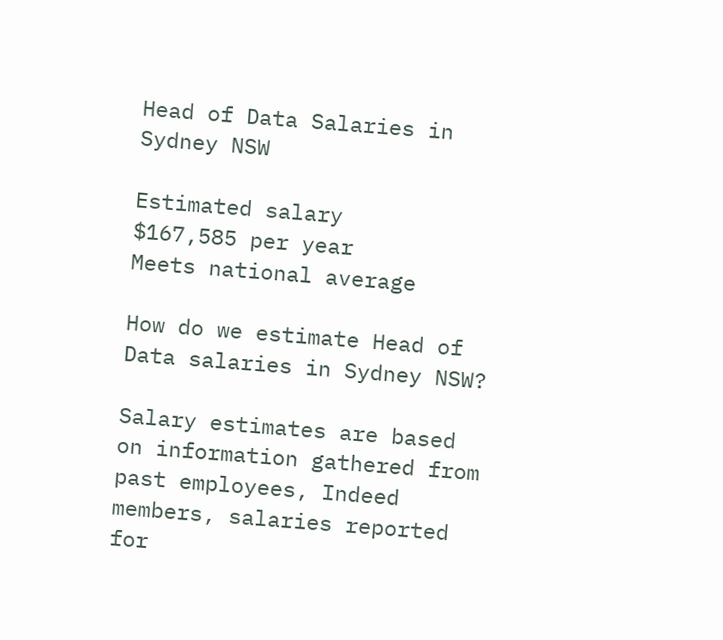Head of Data Salaries in Sydney NSW

Estimated salary
$167,585 per year
Meets national average

How do we estimate Head of Data salaries in Sydney NSW?

Salary estimates are based on information gathered from past employees, Indeed members, salaries reported for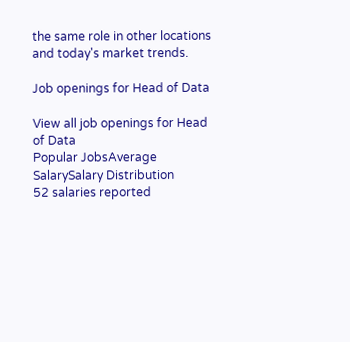the same role in other locations and today's market trends.

Job openings for Head of Data

View all job openings for Head of Data
Popular JobsAverage SalarySalary Distribution
52 salaries reported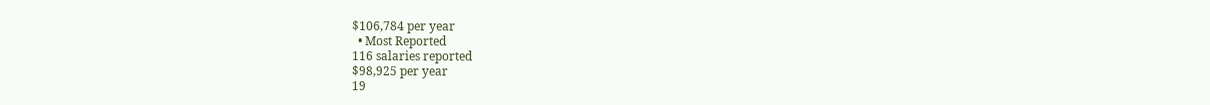$106,784 per year
  • Most Reported
116 salaries reported
$98,925 per year
19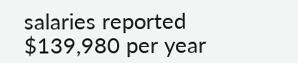salaries reported
$139,980 per year